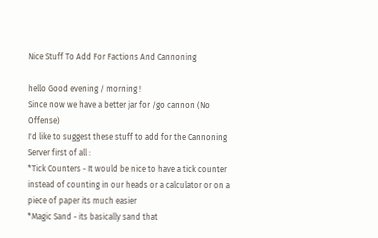Nice Stuff To Add For Factions And Cannoning

hello Good evening / morning !
Since now we have a better jar for /go cannon (No Offense)
I'd like to suggest these stuff to add for the Cannoning Server first of all :
*Tick Counters - It would be nice to have a tick counter instead of counting in our heads or a calculator or on a piece of paper its much easier
*Magic Sand - its basically sand that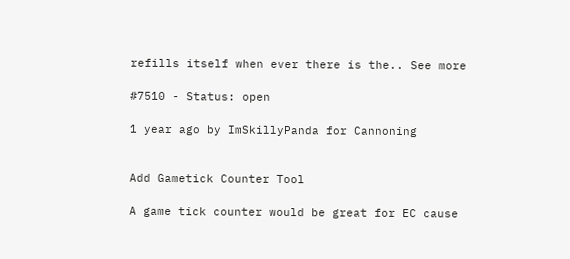refills itself when ever there is the.. See more

#7510 - Status: open

1 year ago by ImSkillyPanda for Cannoning


Add Gametick Counter Tool

A game tick counter would be great for EC cause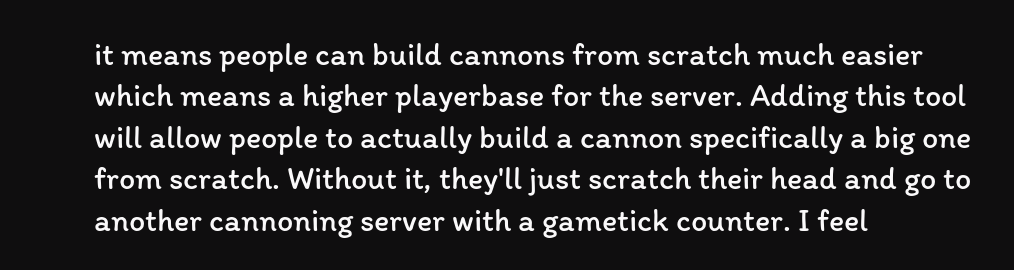it means people can build cannons from scratch much easier which means a higher playerbase for the server. Adding this tool will allow people to actually build a cannon specifically a big one from scratch. Without it, they'll just scratch their head and go to another cannoning server with a gametick counter. I feel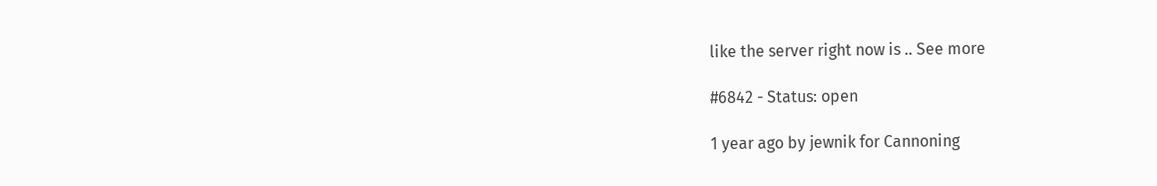like the server right now is .. See more

#6842 - Status: open

1 year ago by jewnik for Cannoning